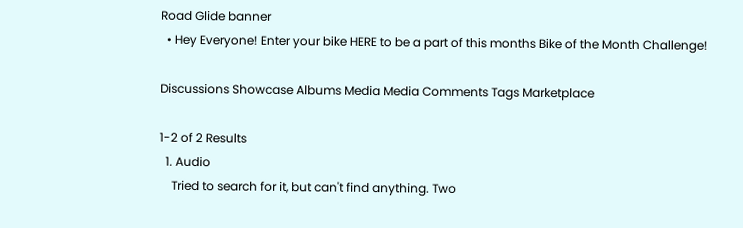Road Glide banner
  • Hey Everyone! Enter your bike HERE to be a part of this months Bike of the Month Challenge!

Discussions Showcase Albums Media Media Comments Tags Marketplace

1-2 of 2 Results
  1. Audio
    Tried to search for it, but can't find anything. Two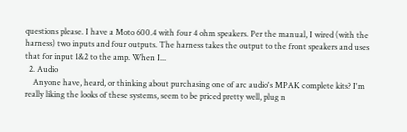questions please. I have a Moto 600.4 with four 4 ohm speakers. Per the manual, I wired (with the harness) two inputs and four outputs. The harness takes the output to the front speakers and uses that for input 1&2 to the amp. When I...
  2. Audio
    Anyone have, heard, or thinking about purchasing one of arc audio's MPAK complete kits? I'm really liking the looks of these systems, seem to be priced pretty well, plug n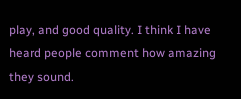play, and good quality. I think I have heard people comment how amazing they sound.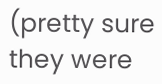(pretty sure they were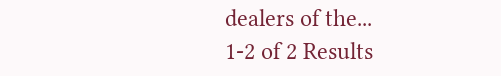dealers of the...
1-2 of 2 Results